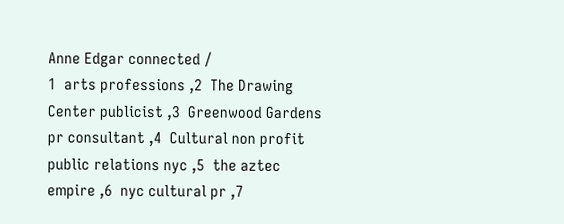Anne Edgar connected /
1  arts professions ,2  The Drawing Center publicist ,3  Greenwood Gardens pr consultant ,4  Cultural non profit public relations nyc ,5  the aztec empire ,6  nyc cultural pr ,7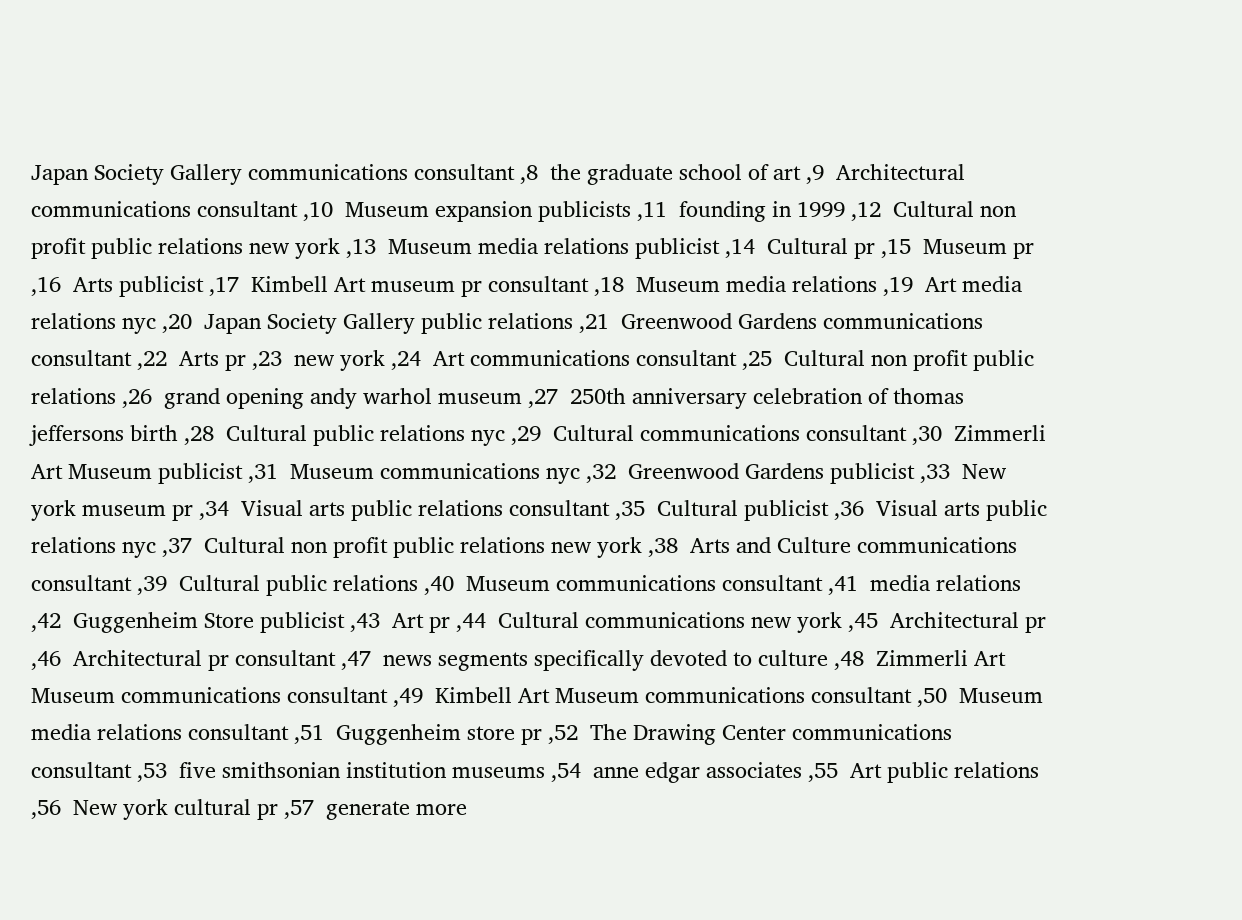Japan Society Gallery communications consultant ,8  the graduate school of art ,9  Architectural communications consultant ,10  Museum expansion publicists ,11  founding in 1999 ,12  Cultural non profit public relations new york ,13  Museum media relations publicist ,14  Cultural pr ,15  Museum pr ,16  Arts publicist ,17  Kimbell Art museum pr consultant ,18  Museum media relations ,19  Art media relations nyc ,20  Japan Society Gallery public relations ,21  Greenwood Gardens communications consultant ,22  Arts pr ,23  new york ,24  Art communications consultant ,25  Cultural non profit public relations ,26  grand opening andy warhol museum ,27  250th anniversary celebration of thomas jeffersons birth ,28  Cultural public relations nyc ,29  Cultural communications consultant ,30  Zimmerli Art Museum publicist ,31  Museum communications nyc ,32  Greenwood Gardens publicist ,33  New york museum pr ,34  Visual arts public relations consultant ,35  Cultural publicist ,36  Visual arts public relations nyc ,37  Cultural non profit public relations new york ,38  Arts and Culture communications consultant ,39  Cultural public relations ,40  Museum communications consultant ,41  media relations ,42  Guggenheim Store publicist ,43  Art pr ,44  Cultural communications new york ,45  Architectural pr ,46  Architectural pr consultant ,47  news segments specifically devoted to culture ,48  Zimmerli Art Museum communications consultant ,49  Kimbell Art Museum communications consultant ,50  Museum media relations consultant ,51  Guggenheim store pr ,52  The Drawing Center communications consultant ,53  five smithsonian institution museums ,54  anne edgar associates ,55  Art public relations ,56  New york cultural pr ,57  generate more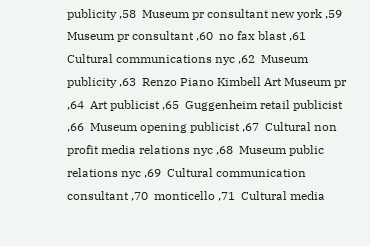publicity ,58  Museum pr consultant new york ,59  Museum pr consultant ,60  no fax blast ,61  Cultural communications nyc ,62  Museum publicity ,63  Renzo Piano Kimbell Art Museum pr ,64  Art publicist ,65  Guggenheim retail publicist ,66  Museum opening publicist ,67  Cultural non profit media relations nyc ,68  Museum public relations nyc ,69  Cultural communication consultant ,70  monticello ,71  Cultural media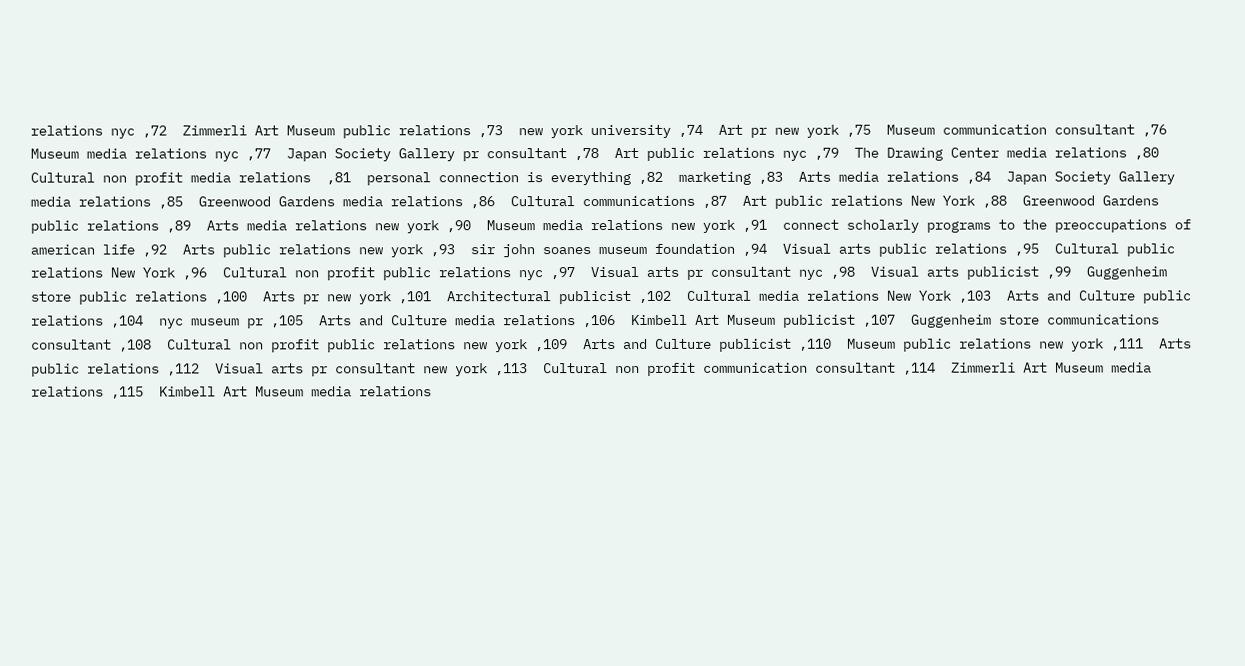relations nyc ,72  Zimmerli Art Museum public relations ,73  new york university ,74  Art pr new york ,75  Museum communication consultant ,76  Museum media relations nyc ,77  Japan Society Gallery pr consultant ,78  Art public relations nyc ,79  The Drawing Center media relations ,80  Cultural non profit media relations  ,81  personal connection is everything ,82  marketing ,83  Arts media relations ,84  Japan Society Gallery media relations ,85  Greenwood Gardens media relations ,86  Cultural communications ,87  Art public relations New York ,88  Greenwood Gardens public relations ,89  Arts media relations new york ,90  Museum media relations new york ,91  connect scholarly programs to the preoccupations of american life ,92  Arts public relations new york ,93  sir john soanes museum foundation ,94  Visual arts public relations ,95  Cultural public relations New York ,96  Cultural non profit public relations nyc ,97  Visual arts pr consultant nyc ,98  Visual arts publicist ,99  Guggenheim store public relations ,100  Arts pr new york ,101  Architectural publicist ,102  Cultural media relations New York ,103  Arts and Culture public relations ,104  nyc museum pr ,105  Arts and Culture media relations ,106  Kimbell Art Museum publicist ,107  Guggenheim store communications consultant ,108  Cultural non profit public relations new york ,109  Arts and Culture publicist ,110  Museum public relations new york ,111  Arts public relations ,112  Visual arts pr consultant new york ,113  Cultural non profit communication consultant ,114  Zimmerli Art Museum media relations ,115  Kimbell Art Museum media relations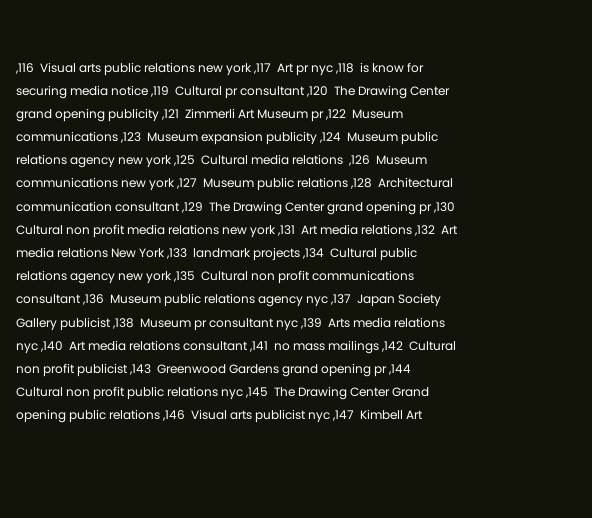,116  Visual arts public relations new york ,117  Art pr nyc ,118  is know for securing media notice ,119  Cultural pr consultant ,120  The Drawing Center grand opening publicity ,121  Zimmerli Art Museum pr ,122  Museum communications ,123  Museum expansion publicity ,124  Museum public relations agency new york ,125  Cultural media relations  ,126  Museum communications new york ,127  Museum public relations ,128  Architectural communication consultant ,129  The Drawing Center grand opening pr ,130  Cultural non profit media relations new york ,131  Art media relations ,132  Art media relations New York ,133  landmark projects ,134  Cultural public relations agency new york ,135  Cultural non profit communications consultant ,136  Museum public relations agency nyc ,137  Japan Society Gallery publicist ,138  Museum pr consultant nyc ,139  Arts media relations nyc ,140  Art media relations consultant ,141  no mass mailings ,142  Cultural non profit publicist ,143  Greenwood Gardens grand opening pr ,144  Cultural non profit public relations nyc ,145  The Drawing Center Grand opening public relations ,146  Visual arts publicist nyc ,147  Kimbell Art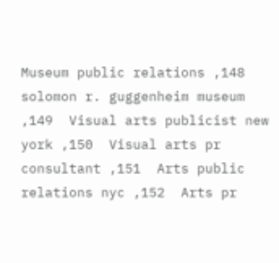Museum public relations ,148  solomon r. guggenheim museum ,149  Visual arts publicist new york ,150  Visual arts pr consultant ,151  Arts public relations nyc ,152  Arts pr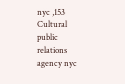nyc ,153  Cultural public relations agency nyc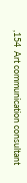,154  Art communication consultant